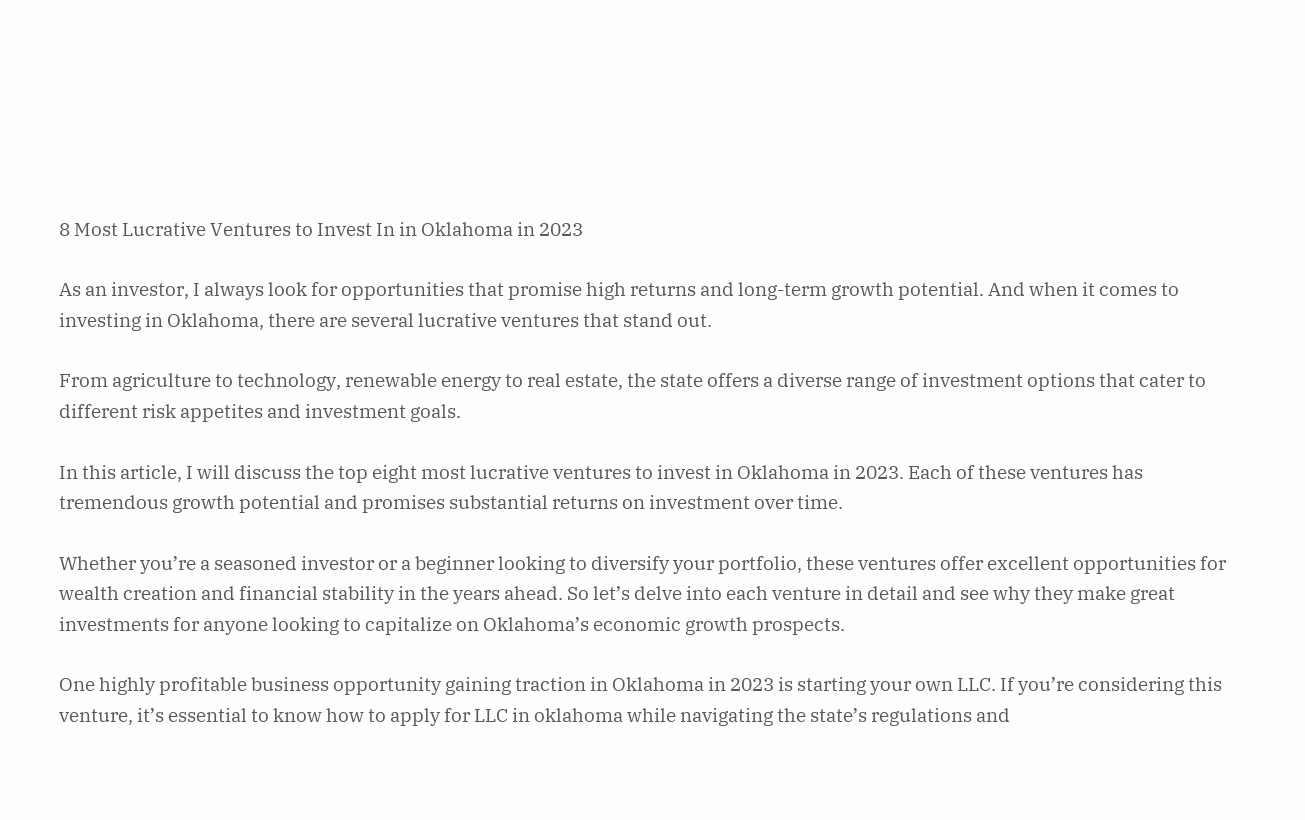8 Most Lucrative Ventures to Invest In in Oklahoma in 2023

As an investor, I always look for opportunities that promise high returns and long-term growth potential. And when it comes to investing in Oklahoma, there are several lucrative ventures that stand out.

From agriculture to technology, renewable energy to real estate, the state offers a diverse range of investment options that cater to different risk appetites and investment goals.

In this article, I will discuss the top eight most lucrative ventures to invest in Oklahoma in 2023. Each of these ventures has tremendous growth potential and promises substantial returns on investment over time.

Whether you’re a seasoned investor or a beginner looking to diversify your portfolio, these ventures offer excellent opportunities for wealth creation and financial stability in the years ahead. So let’s delve into each venture in detail and see why they make great investments for anyone looking to capitalize on Oklahoma’s economic growth prospects.

One highly profitable business opportunity gaining traction in Oklahoma in 2023 is starting your own LLC. If you’re considering this venture, it’s essential to know how to apply for LLC in oklahoma while navigating the state’s regulations and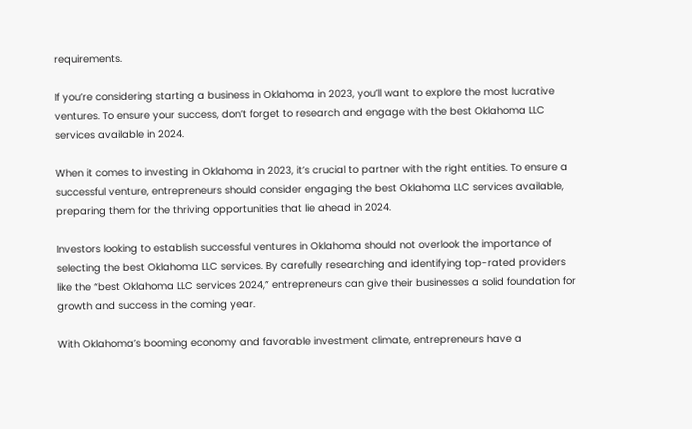requirements.

If you’re considering starting a business in Oklahoma in 2023, you’ll want to explore the most lucrative ventures. To ensure your success, don’t forget to research and engage with the best Oklahoma LLC services available in 2024.

When it comes to investing in Oklahoma in 2023, it’s crucial to partner with the right entities. To ensure a successful venture, entrepreneurs should consider engaging the best Oklahoma LLC services available, preparing them for the thriving opportunities that lie ahead in 2024.

Investors looking to establish successful ventures in Oklahoma should not overlook the importance of selecting the best Oklahoma LLC services. By carefully researching and identifying top-rated providers like the “best Oklahoma LLC services 2024,” entrepreneurs can give their businesses a solid foundation for growth and success in the coming year.

With Oklahoma’s booming economy and favorable investment climate, entrepreneurs have a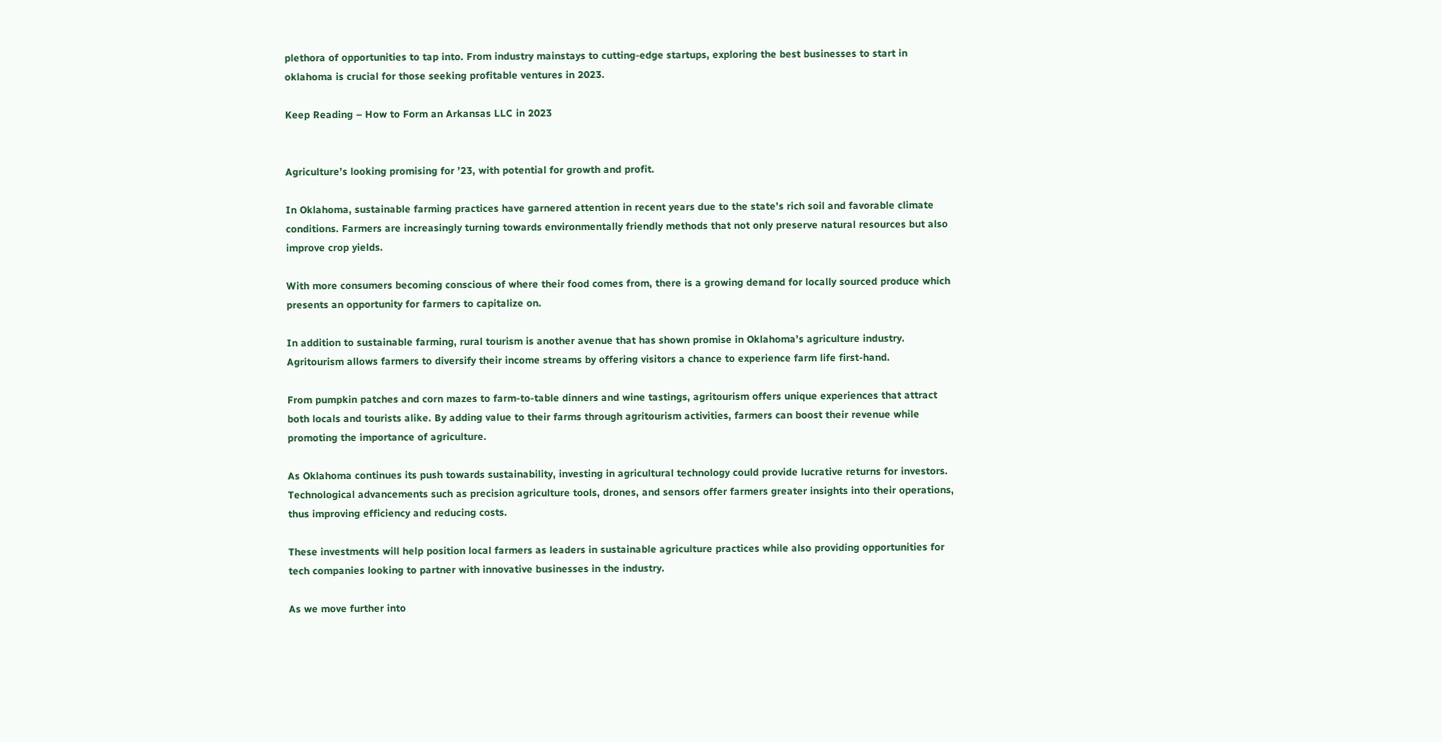plethora of opportunities to tap into. From industry mainstays to cutting-edge startups, exploring the best businesses to start in oklahoma is crucial for those seeking profitable ventures in 2023.

Keep Reading – How to Form an Arkansas LLC in 2023


Agriculture’s looking promising for ’23, with potential for growth and profit.

In Oklahoma, sustainable farming practices have garnered attention in recent years due to the state’s rich soil and favorable climate conditions. Farmers are increasingly turning towards environmentally friendly methods that not only preserve natural resources but also improve crop yields.

With more consumers becoming conscious of where their food comes from, there is a growing demand for locally sourced produce which presents an opportunity for farmers to capitalize on.

In addition to sustainable farming, rural tourism is another avenue that has shown promise in Oklahoma’s agriculture industry. Agritourism allows farmers to diversify their income streams by offering visitors a chance to experience farm life first-hand.

From pumpkin patches and corn mazes to farm-to-table dinners and wine tastings, agritourism offers unique experiences that attract both locals and tourists alike. By adding value to their farms through agritourism activities, farmers can boost their revenue while promoting the importance of agriculture.

As Oklahoma continues its push towards sustainability, investing in agricultural technology could provide lucrative returns for investors. Technological advancements such as precision agriculture tools, drones, and sensors offer farmers greater insights into their operations, thus improving efficiency and reducing costs.

These investments will help position local farmers as leaders in sustainable agriculture practices while also providing opportunities for tech companies looking to partner with innovative businesses in the industry.

As we move further into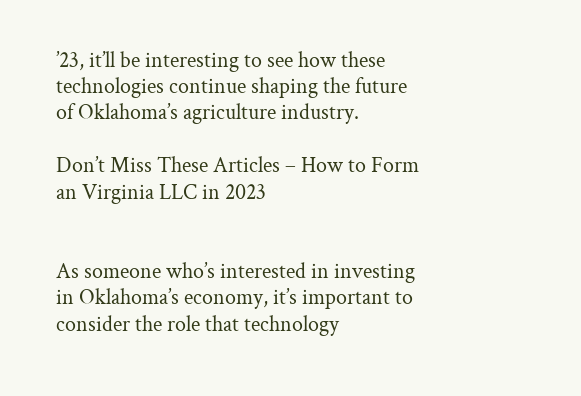’23, it’ll be interesting to see how these technologies continue shaping the future of Oklahoma’s agriculture industry.

Don’t Miss These Articles – How to Form an Virginia LLC in 2023


As someone who’s interested in investing in Oklahoma’s economy, it’s important to consider the role that technology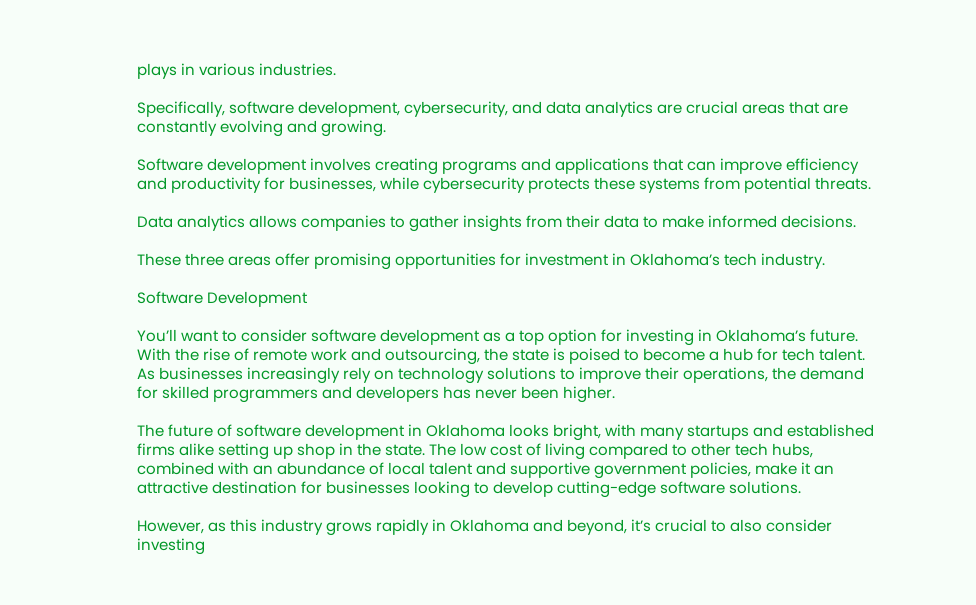plays in various industries.

Specifically, software development, cybersecurity, and data analytics are crucial areas that are constantly evolving and growing.

Software development involves creating programs and applications that can improve efficiency and productivity for businesses, while cybersecurity protects these systems from potential threats.

Data analytics allows companies to gather insights from their data to make informed decisions.

These three areas offer promising opportunities for investment in Oklahoma’s tech industry.

Software Development

You’ll want to consider software development as a top option for investing in Oklahoma’s future. With the rise of remote work and outsourcing, the state is poised to become a hub for tech talent. As businesses increasingly rely on technology solutions to improve their operations, the demand for skilled programmers and developers has never been higher.

The future of software development in Oklahoma looks bright, with many startups and established firms alike setting up shop in the state. The low cost of living compared to other tech hubs, combined with an abundance of local talent and supportive government policies, make it an attractive destination for businesses looking to develop cutting-edge software solutions.

However, as this industry grows rapidly in Oklahoma and beyond, it’s crucial to also consider investing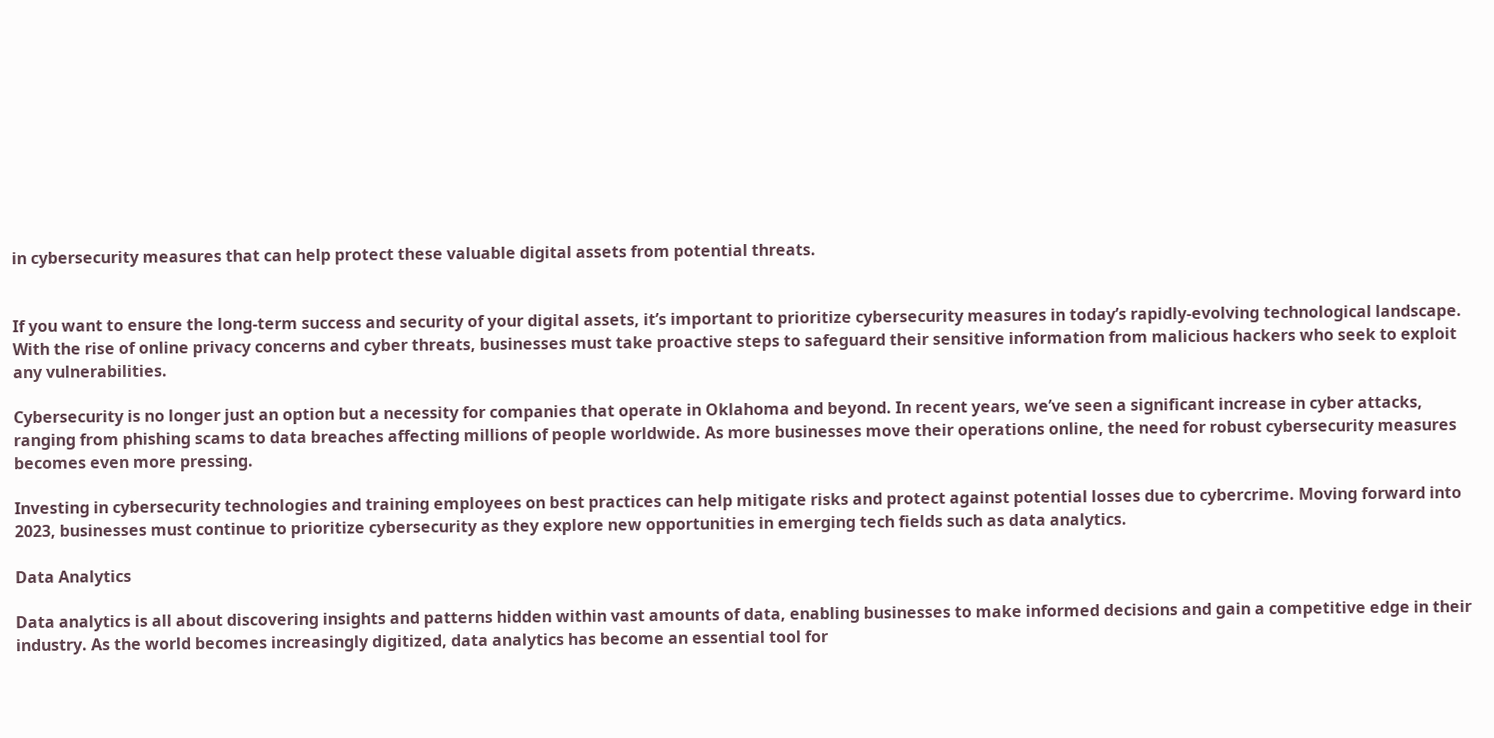in cybersecurity measures that can help protect these valuable digital assets from potential threats.


If you want to ensure the long-term success and security of your digital assets, it’s important to prioritize cybersecurity measures in today’s rapidly-evolving technological landscape. With the rise of online privacy concerns and cyber threats, businesses must take proactive steps to safeguard their sensitive information from malicious hackers who seek to exploit any vulnerabilities.

Cybersecurity is no longer just an option but a necessity for companies that operate in Oklahoma and beyond. In recent years, we’ve seen a significant increase in cyber attacks, ranging from phishing scams to data breaches affecting millions of people worldwide. As more businesses move their operations online, the need for robust cybersecurity measures becomes even more pressing.

Investing in cybersecurity technologies and training employees on best practices can help mitigate risks and protect against potential losses due to cybercrime. Moving forward into 2023, businesses must continue to prioritize cybersecurity as they explore new opportunities in emerging tech fields such as data analytics.

Data Analytics

Data analytics is all about discovering insights and patterns hidden within vast amounts of data, enabling businesses to make informed decisions and gain a competitive edge in their industry. As the world becomes increasingly digitized, data analytics has become an essential tool for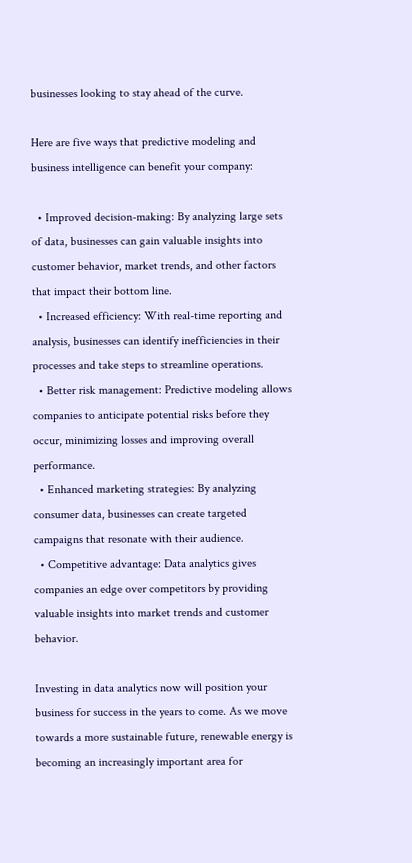businesses looking to stay ahead of the curve.

Here are five ways that predictive modeling and business intelligence can benefit your company:

  • Improved decision-making: By analyzing large sets of data, businesses can gain valuable insights into customer behavior, market trends, and other factors that impact their bottom line.
  • Increased efficiency: With real-time reporting and analysis, businesses can identify inefficiencies in their processes and take steps to streamline operations.
  • Better risk management: Predictive modeling allows companies to anticipate potential risks before they occur, minimizing losses and improving overall performance.
  • Enhanced marketing strategies: By analyzing consumer data, businesses can create targeted campaigns that resonate with their audience.
  • Competitive advantage: Data analytics gives companies an edge over competitors by providing valuable insights into market trends and customer behavior.

Investing in data analytics now will position your business for success in the years to come. As we move towards a more sustainable future, renewable energy is becoming an increasingly important area for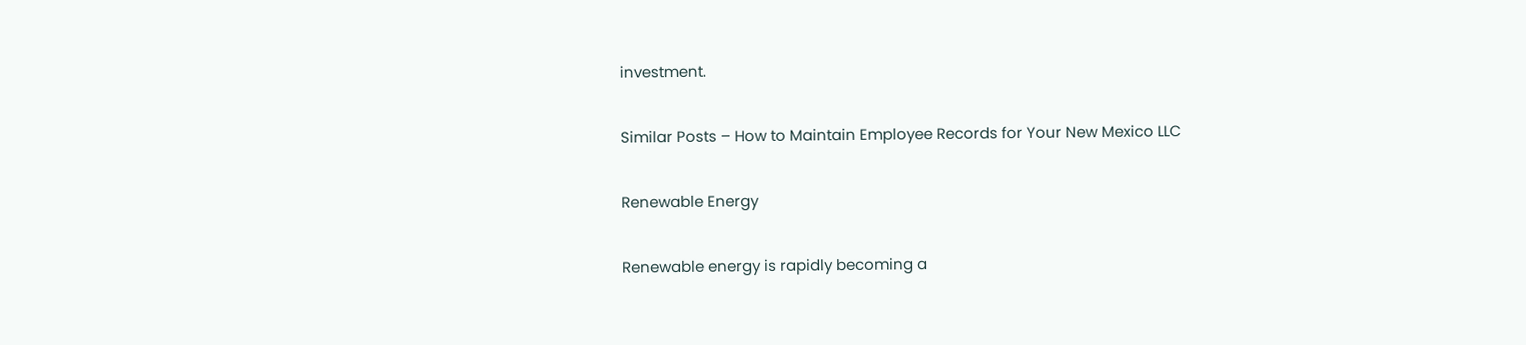investment.

Similar Posts – How to Maintain Employee Records for Your New Mexico LLC

Renewable Energy

Renewable energy is rapidly becoming a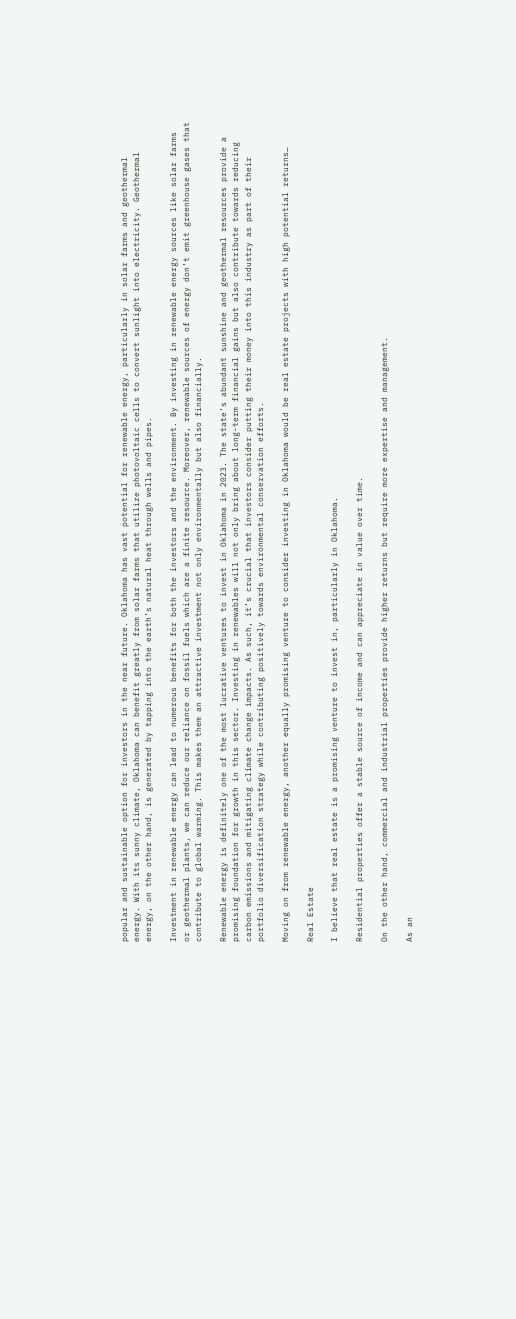popular and sustainable option for investors in the near future. Oklahoma has vast potential for renewable energy, particularly in solar farms and geothermal energy. With its sunny climate, Oklahoma can benefit greatly from solar farms that utilize photovoltaic cells to convert sunlight into electricity. Geothermal energy, on the other hand, is generated by tapping into the earth’s natural heat through wells and pipes.

Investment in renewable energy can lead to numerous benefits for both the investors and the environment. By investing in renewable energy sources like solar farms or geothermal plants, we can reduce our reliance on fossil fuels which are a finite resource. Moreover, renewable sources of energy don’t emit greenhouse gases that contribute to global warming. This makes them an attractive investment not only environmentally but also financially.

Renewable energy is definitely one of the most lucrative ventures to invest in Oklahoma in 2023. The state’s abundant sunshine and geothermal resources provide a promising foundation for growth in this sector. Investing in renewables will not only bring about long-term financial gains but also contribute towards reducing carbon emissions and mitigating climate change impacts. As such, it’s crucial that investors consider putting their money into this industry as part of their portfolio diversification strategy while contributing positively towards environmental conservation efforts.

Moving on from renewable energy, another equally promising venture to consider investing in Oklahoma would be real estate projects with high potential returns…

Real Estate

I believe that real estate is a promising venture to invest in, particularly in Oklahoma.

Residential properties offer a stable source of income and can appreciate in value over time.

On the other hand, commercial and industrial properties provide higher returns but require more expertise and management.

As an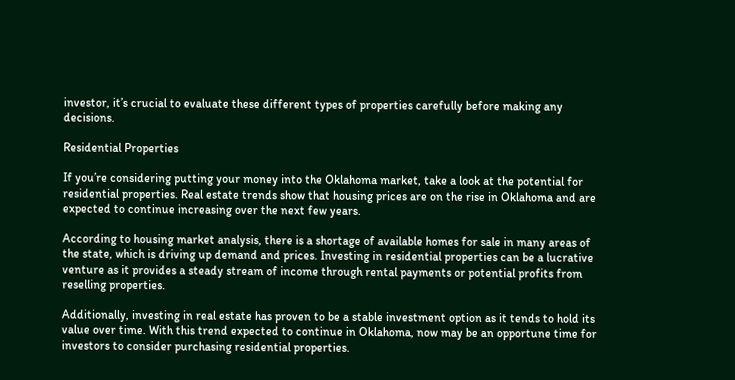investor, it’s crucial to evaluate these different types of properties carefully before making any decisions.

Residential Properties

If you’re considering putting your money into the Oklahoma market, take a look at the potential for residential properties. Real estate trends show that housing prices are on the rise in Oklahoma and are expected to continue increasing over the next few years.

According to housing market analysis, there is a shortage of available homes for sale in many areas of the state, which is driving up demand and prices. Investing in residential properties can be a lucrative venture as it provides a steady stream of income through rental payments or potential profits from reselling properties.

Additionally, investing in real estate has proven to be a stable investment option as it tends to hold its value over time. With this trend expected to continue in Oklahoma, now may be an opportune time for investors to consider purchasing residential properties.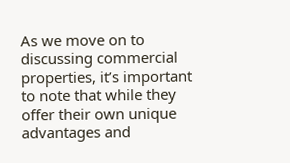As we move on to discussing commercial properties, it’s important to note that while they offer their own unique advantages and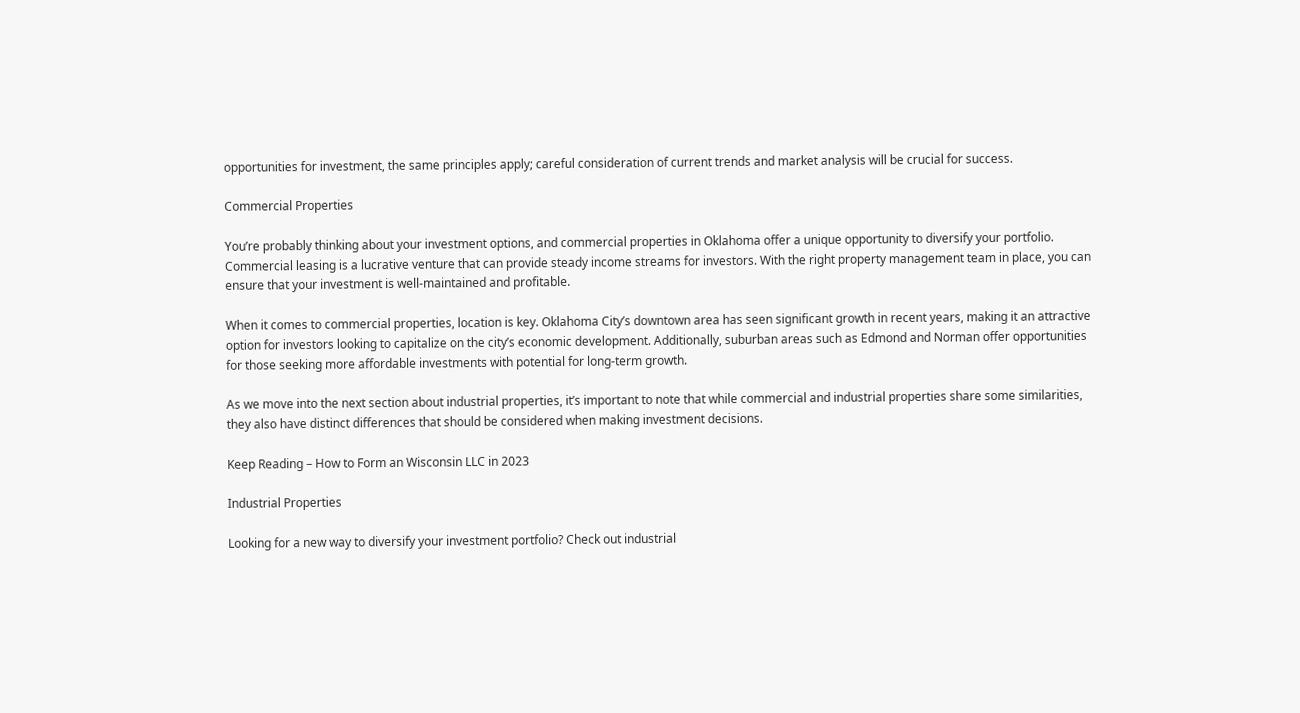opportunities for investment, the same principles apply; careful consideration of current trends and market analysis will be crucial for success.

Commercial Properties

You’re probably thinking about your investment options, and commercial properties in Oklahoma offer a unique opportunity to diversify your portfolio. Commercial leasing is a lucrative venture that can provide steady income streams for investors. With the right property management team in place, you can ensure that your investment is well-maintained and profitable.

When it comes to commercial properties, location is key. Oklahoma City’s downtown area has seen significant growth in recent years, making it an attractive option for investors looking to capitalize on the city’s economic development. Additionally, suburban areas such as Edmond and Norman offer opportunities for those seeking more affordable investments with potential for long-term growth.

As we move into the next section about industrial properties, it’s important to note that while commercial and industrial properties share some similarities, they also have distinct differences that should be considered when making investment decisions.

Keep Reading – How to Form an Wisconsin LLC in 2023

Industrial Properties

Looking for a new way to diversify your investment portfolio? Check out industrial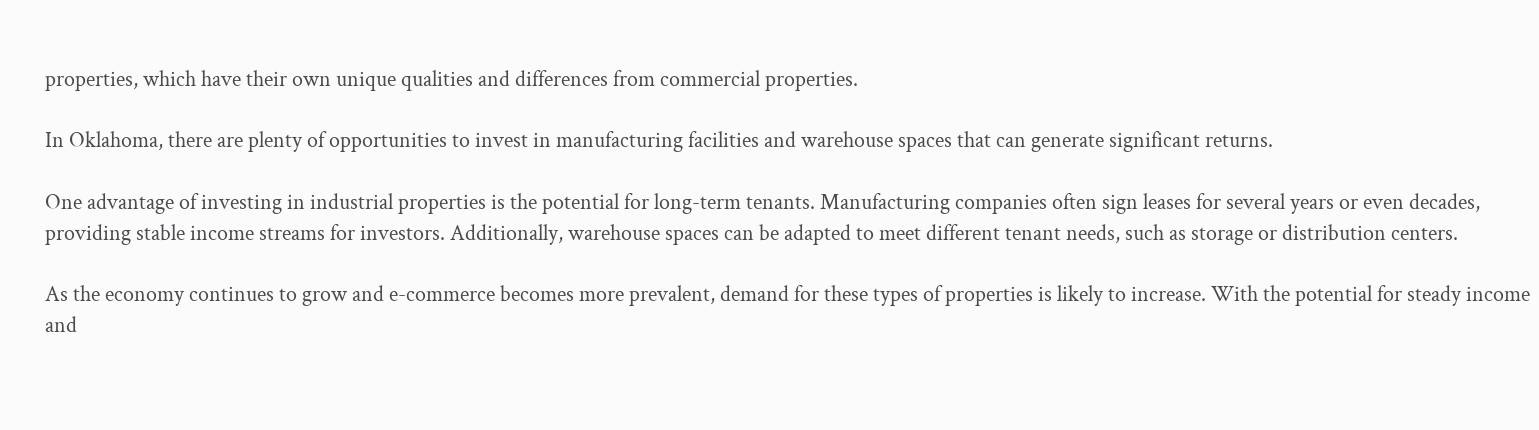properties, which have their own unique qualities and differences from commercial properties.

In Oklahoma, there are plenty of opportunities to invest in manufacturing facilities and warehouse spaces that can generate significant returns.

One advantage of investing in industrial properties is the potential for long-term tenants. Manufacturing companies often sign leases for several years or even decades, providing stable income streams for investors. Additionally, warehouse spaces can be adapted to meet different tenant needs, such as storage or distribution centers.

As the economy continues to grow and e-commerce becomes more prevalent, demand for these types of properties is likely to increase. With the potential for steady income and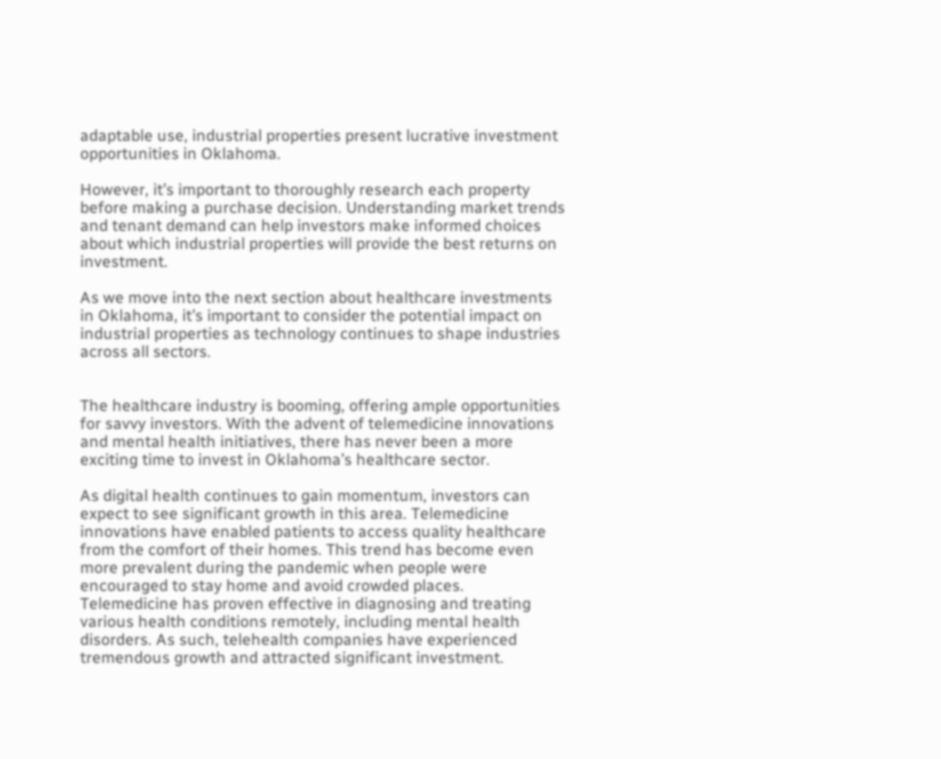adaptable use, industrial properties present lucrative investment opportunities in Oklahoma.

However, it’s important to thoroughly research each property before making a purchase decision. Understanding market trends and tenant demand can help investors make informed choices about which industrial properties will provide the best returns on investment.

As we move into the next section about healthcare investments in Oklahoma, it’s important to consider the potential impact on industrial properties as technology continues to shape industries across all sectors.


The healthcare industry is booming, offering ample opportunities for savvy investors. With the advent of telemedicine innovations and mental health initiatives, there has never been a more exciting time to invest in Oklahoma’s healthcare sector.

As digital health continues to gain momentum, investors can expect to see significant growth in this area. Telemedicine innovations have enabled patients to access quality healthcare from the comfort of their homes. This trend has become even more prevalent during the pandemic when people were encouraged to stay home and avoid crowded places. Telemedicine has proven effective in diagnosing and treating various health conditions remotely, including mental health disorders. As such, telehealth companies have experienced tremendous growth and attracted significant investment.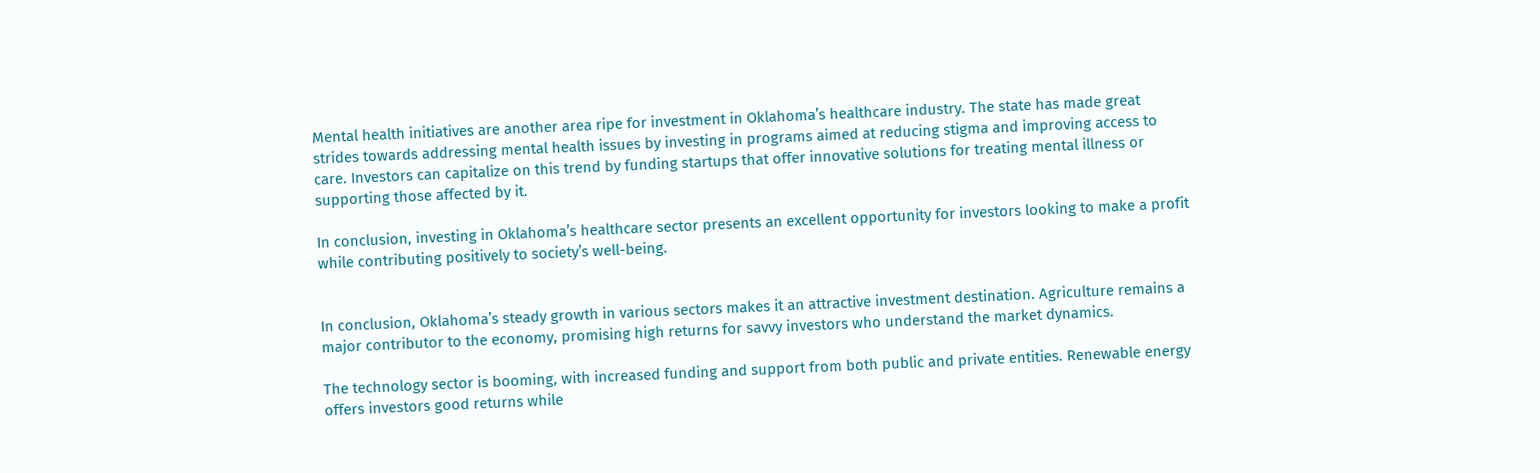Mental health initiatives are another area ripe for investment in Oklahoma’s healthcare industry. The state has made great strides towards addressing mental health issues by investing in programs aimed at reducing stigma and improving access to care. Investors can capitalize on this trend by funding startups that offer innovative solutions for treating mental illness or supporting those affected by it.

In conclusion, investing in Oklahoma’s healthcare sector presents an excellent opportunity for investors looking to make a profit while contributing positively to society’s well-being.


In conclusion, Oklahoma’s steady growth in various sectors makes it an attractive investment destination. Agriculture remains a major contributor to the economy, promising high returns for savvy investors who understand the market dynamics.

The technology sector is booming, with increased funding and support from both public and private entities. Renewable energy offers investors good returns while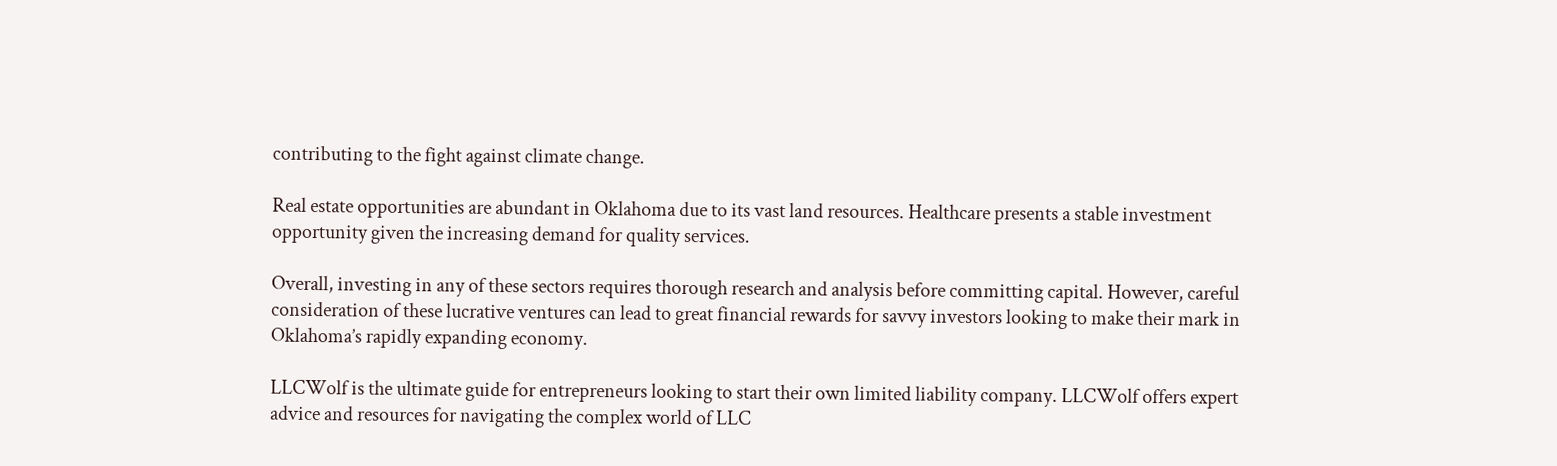contributing to the fight against climate change.

Real estate opportunities are abundant in Oklahoma due to its vast land resources. Healthcare presents a stable investment opportunity given the increasing demand for quality services.

Overall, investing in any of these sectors requires thorough research and analysis before committing capital. However, careful consideration of these lucrative ventures can lead to great financial rewards for savvy investors looking to make their mark in Oklahoma’s rapidly expanding economy.

LLCWolf is the ultimate guide for entrepreneurs looking to start their own limited liability company. LLCWolf offers expert advice and resources for navigating the complex world of LLC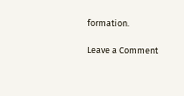formation.

Leave a Comment